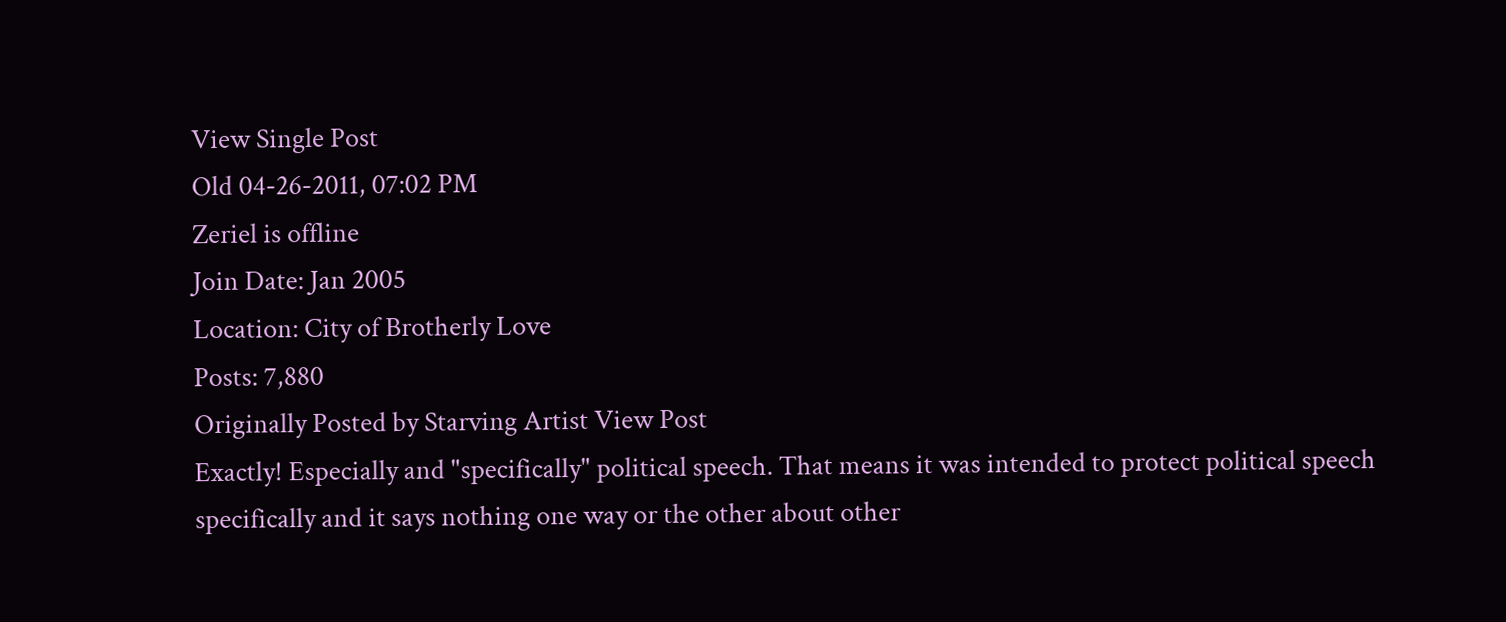View Single Post
Old 04-26-2011, 07:02 PM
Zeriel is offline
Join Date: Jan 2005
Location: City of Brotherly Love
Posts: 7,880
Originally Posted by Starving Artist View Post
Exactly! Especially and "specifically" political speech. That means it was intended to protect political speech specifically and it says nothing one way or the other about other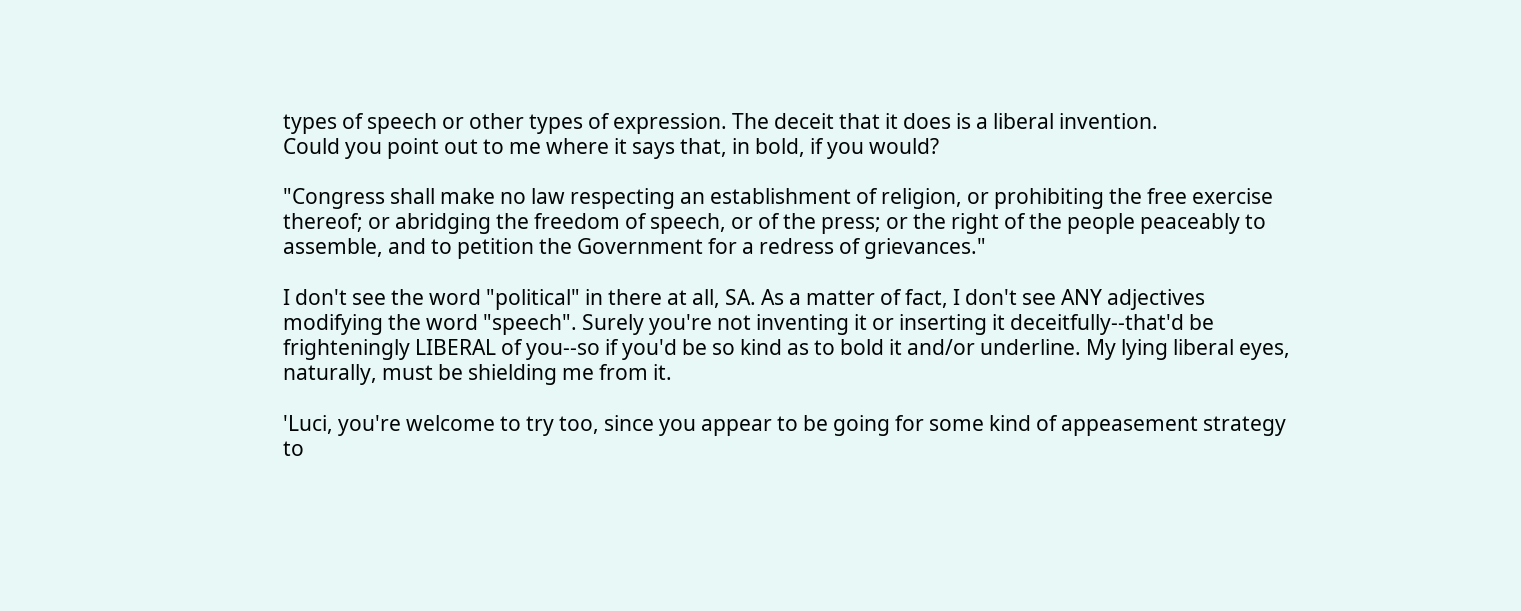types of speech or other types of expression. The deceit that it does is a liberal invention.
Could you point out to me where it says that, in bold, if you would?

"Congress shall make no law respecting an establishment of religion, or prohibiting the free exercise thereof; or abridging the freedom of speech, or of the press; or the right of the people peaceably to assemble, and to petition the Government for a redress of grievances."

I don't see the word "political" in there at all, SA. As a matter of fact, I don't see ANY adjectives modifying the word "speech". Surely you're not inventing it or inserting it deceitfully--that'd be frighteningly LIBERAL of you--so if you'd be so kind as to bold it and/or underline. My lying liberal eyes, naturally, must be shielding me from it.

'Luci, you're welcome to try too, since you appear to be going for some kind of appeasement strategy to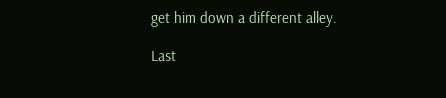get him down a different alley.

Last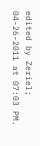edited by Zeriel; 04-26-2011 at 07:03 PM.